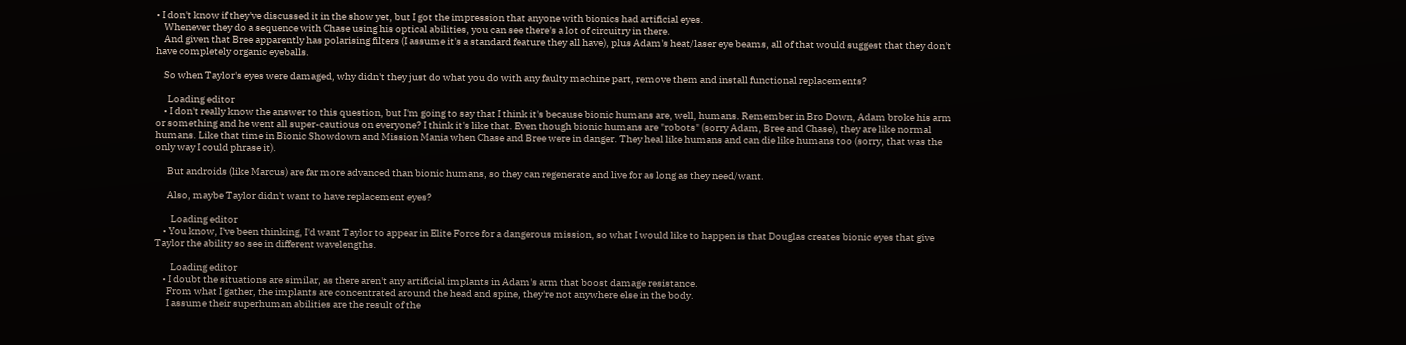• I don't know if they've discussed it in the show yet, but I got the impression that anyone with bionics had artificial eyes.
    Whenever they do a sequence with Chase using his optical abilities, you can see there's a lot of circuitry in there.
    And given that Bree apparently has polarising filters (I assume it's a standard feature they all have), plus Adam's heat/laser eye beams, all of that would suggest that they don't have completely organic eyeballs.

    So when Taylor's eyes were damaged, why didn't they just do what you do with any faulty machine part, remove them and install functional replacements?

      Loading editor
    • I don't really know the answer to this question, but I'm going to say that I think it's because bionic humans are, well, humans. Remember in Bro Down, Adam broke his arm or something and he went all super-cautious on everyone? I think it's like that. Even though bionic humans are "robots" (sorry Adam, Bree and Chase), they are like normal humans. Like that time in Bionic Showdown and Mission Mania when Chase and Bree were in danger. They heal like humans and can die like humans too (sorry, that was the only way I could phrase it).

      But androids (like Marcus) are far more advanced than bionic humans, so they can regenerate and live for as long as they need/want.

      Also, maybe Taylor didn't want to have replacement eyes?

        Loading editor
    • You know, I've been thinking, I'd want Taylor to appear in Elite Force for a dangerous mission, so what I would like to happen is that Douglas creates bionic eyes that give Taylor the ability so see in different wavelengths.

        Loading editor
    • I doubt the situations are similar, as there aren't any artificial implants in Adam's arm that boost damage resistance.
      From what I gather, the implants are concentrated around the head and spine, they're not anywhere else in the body.
      I assume their superhuman abilities are the result of the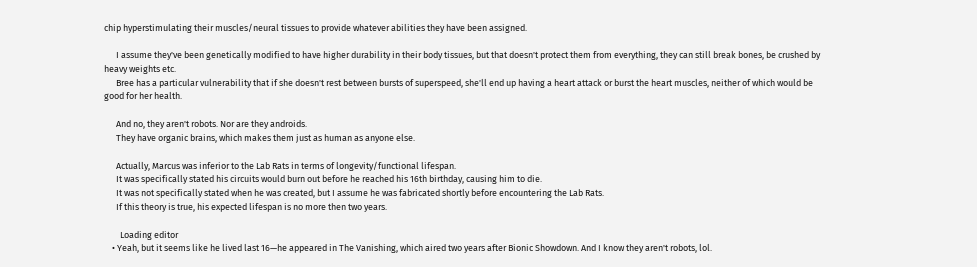chip hyperstimulating their muscles/neural tissues to provide whatever abilities they have been assigned.

      I assume they've been genetically modified to have higher durability in their body tissues, but that doesn't protect them from everything, they can still break bones, be crushed by heavy weights etc.
      Bree has a particular vulnerability that if she doesn't rest between bursts of superspeed, she'll end up having a heart attack or burst the heart muscles, neither of which would be good for her health.

      And no, they aren't robots. Nor are they androids.
      They have organic brains, which makes them just as human as anyone else.

      Actually, Marcus was inferior to the Lab Rats in terms of longevity/functional lifespan.
      It was specifically stated his circuits would burn out before he reached his 16th birthday, causing him to die.
      It was not specifically stated when he was created, but I assume he was fabricated shortly before encountering the Lab Rats.
      If this theory is true, his expected lifespan is no more then two years.

        Loading editor
    • Yeah, but it seems like he lived last 16—he appeared in The Vanishing, which aired two years after Bionic Showdown. And I know they aren't robots, lol.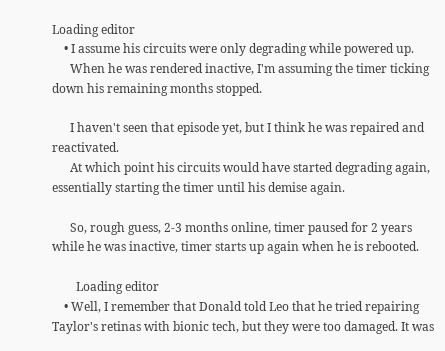Loading editor
    • I assume his circuits were only degrading while powered up.
      When he was rendered inactive, I'm assuming the timer ticking down his remaining months stopped.

      I haven't seen that episode yet, but I think he was repaired and reactivated.
      At which point his circuits would have started degrading again, essentially starting the timer until his demise again.

      So, rough guess, 2-3 months online, timer paused for 2 years while he was inactive, timer starts up again when he is rebooted.

        Loading editor
    • Well, I remember that Donald told Leo that he tried repairing Taylor's retinas with bionic tech, but they were too damaged. It was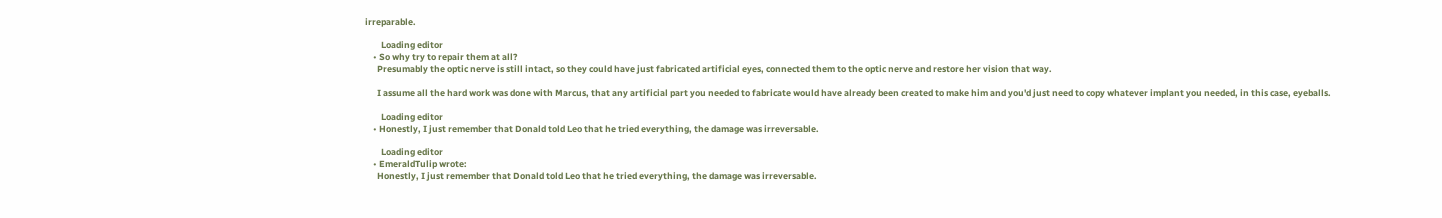irreparable.

        Loading editor
    • So why try to repair them at all?
      Presumably the optic nerve is still intact, so they could have just fabricated artificial eyes, connected them to the optic nerve and restore her vision that way.

      I assume all the hard work was done with Marcus, that any artificial part you needed to fabricate would have already been created to make him and you'd just need to copy whatever implant you needed, in this case, eyeballs.

        Loading editor
    • Honestly, I just remember that Donald told Leo that he tried everything, the damage was irreversable.

        Loading editor
    • EmeraldTulip wrote:
      Honestly, I just remember that Donald told Leo that he tried everything, the damage was irreversable.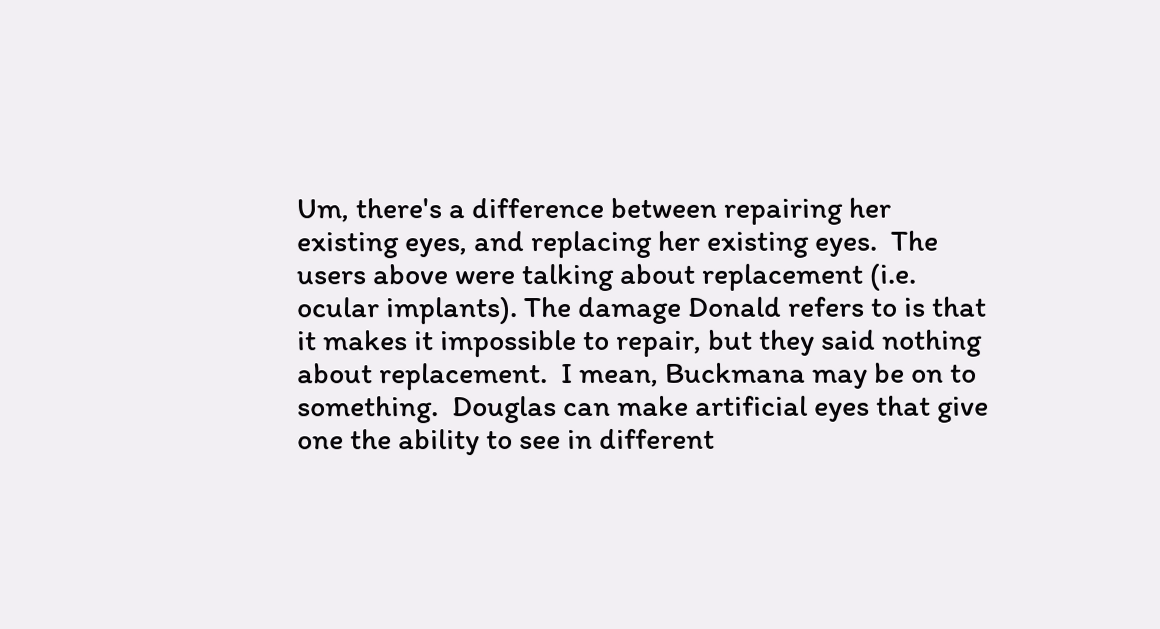Um, there's a difference between repairing her existing eyes, and replacing her existing eyes.  The users above were talking about replacement (i.e. ocular implants). The damage Donald refers to is that it makes it impossible to repair, but they said nothing about replacement.  I mean, Buckmana may be on to something.  Douglas can make artificial eyes that give one the ability to see in different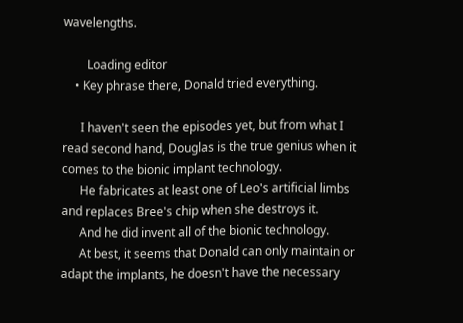wavelengths.

        Loading editor
    • Key phrase there, Donald tried everything.

      I haven't seen the episodes yet, but from what I read second hand, Douglas is the true genius when it comes to the bionic implant technology.
      He fabricates at least one of Leo's artificial limbs and replaces Bree's chip when she destroys it.
      And he did invent all of the bionic technology.
      At best, it seems that Donald can only maintain or adapt the implants, he doesn't have the necessary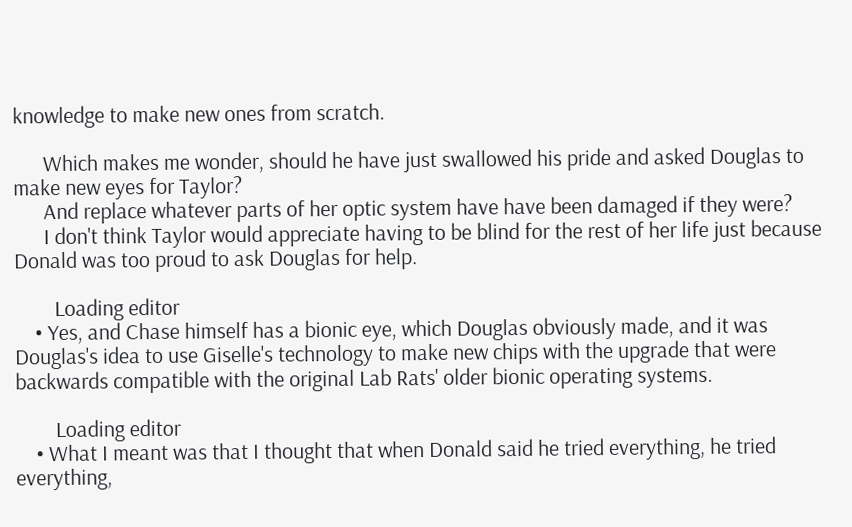knowledge to make new ones from scratch.

      Which makes me wonder, should he have just swallowed his pride and asked Douglas to make new eyes for Taylor?
      And replace whatever parts of her optic system have have been damaged if they were?
      I don't think Taylor would appreciate having to be blind for the rest of her life just because Donald was too proud to ask Douglas for help.

        Loading editor
    • Yes, and Chase himself has a bionic eye, which Douglas obviously made, and it was Douglas's idea to use Giselle's technology to make new chips with the upgrade that were backwards compatible with the original Lab Rats' older bionic operating systems.

        Loading editor
    • What I meant was that I thought that when Donald said he tried everything, he tried everything,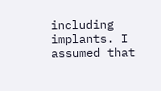including implants. I assumed that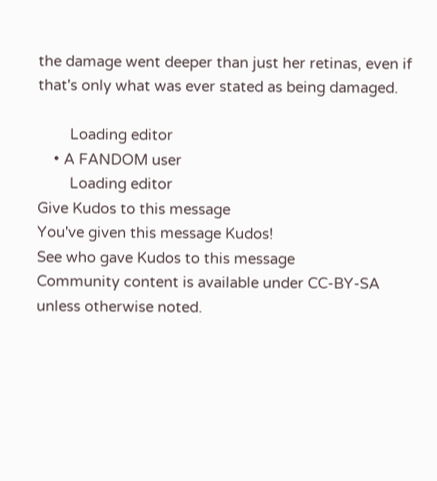the damage went deeper than just her retinas, even if that's only what was ever stated as being damaged.

        Loading editor
    • A FANDOM user
        Loading editor
Give Kudos to this message
You've given this message Kudos!
See who gave Kudos to this message
Community content is available under CC-BY-SA unless otherwise noted.